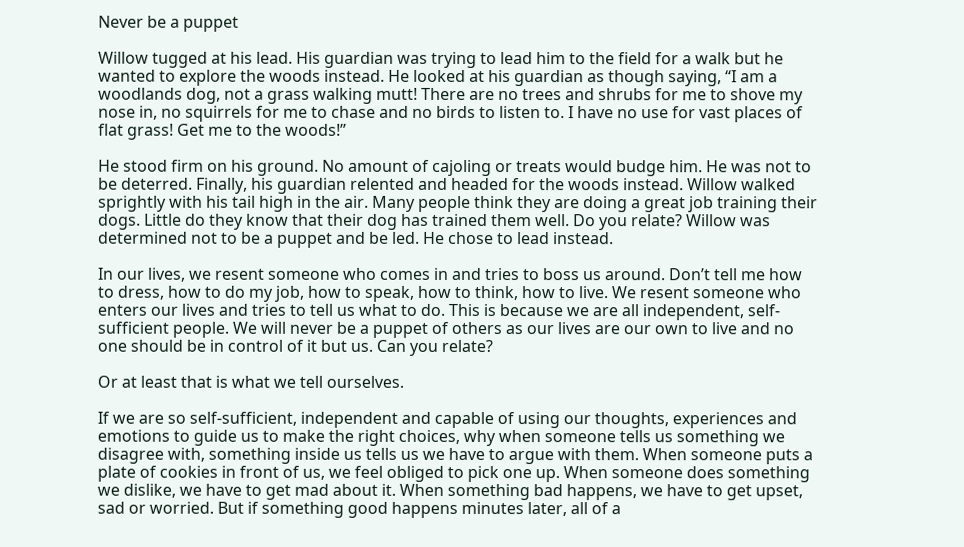Never be a puppet

Willow tugged at his lead. His guardian was trying to lead him to the field for a walk but he wanted to explore the woods instead. He looked at his guardian as though saying, “I am a woodlands dog, not a grass walking mutt! There are no trees and shrubs for me to shove my nose in, no squirrels for me to chase and no birds to listen to. I have no use for vast places of flat grass! Get me to the woods!”

He stood firm on his ground. No amount of cajoling or treats would budge him. He was not to be deterred. Finally, his guardian relented and headed for the woods instead. Willow walked sprightly with his tail high in the air. Many people think they are doing a great job training their dogs. Little do they know that their dog has trained them well. Do you relate? Willow was determined not to be a puppet and be led. He chose to lead instead.

In our lives, we resent someone who comes in and tries to boss us around. Don’t tell me how to dress, how to do my job, how to speak, how to think, how to live. We resent someone who enters our lives and tries to tell us what to do. This is because we are all independent, self-sufficient people. We will never be a puppet of others as our lives are our own to live and no one should be in control of it but us. Can you relate?

Or at least that is what we tell ourselves.

If we are so self-sufficient, independent and capable of using our thoughts, experiences and emotions to guide us to make the right choices, why when someone tells us something we disagree with, something inside us tells us we have to argue with them. When someone puts a plate of cookies in front of us, we feel obliged to pick one up. When someone does something we dislike, we have to get mad about it. When something bad happens, we have to get upset, sad or worried. But if something good happens minutes later, all of a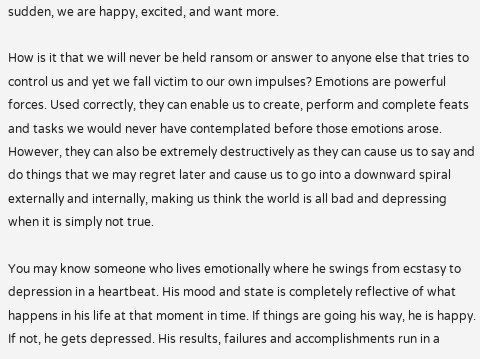sudden, we are happy, excited, and want more.

How is it that we will never be held ransom or answer to anyone else that tries to control us and yet we fall victim to our own impulses? Emotions are powerful forces. Used correctly, they can enable us to create, perform and complete feats and tasks we would never have contemplated before those emotions arose. However, they can also be extremely destructively as they can cause us to say and do things that we may regret later and cause us to go into a downward spiral externally and internally, making us think the world is all bad and depressing when it is simply not true.

You may know someone who lives emotionally where he swings from ecstasy to depression in a heartbeat. His mood and state is completely reflective of what happens in his life at that moment in time. If things are going his way, he is happy. If not, he gets depressed. His results, failures and accomplishments run in a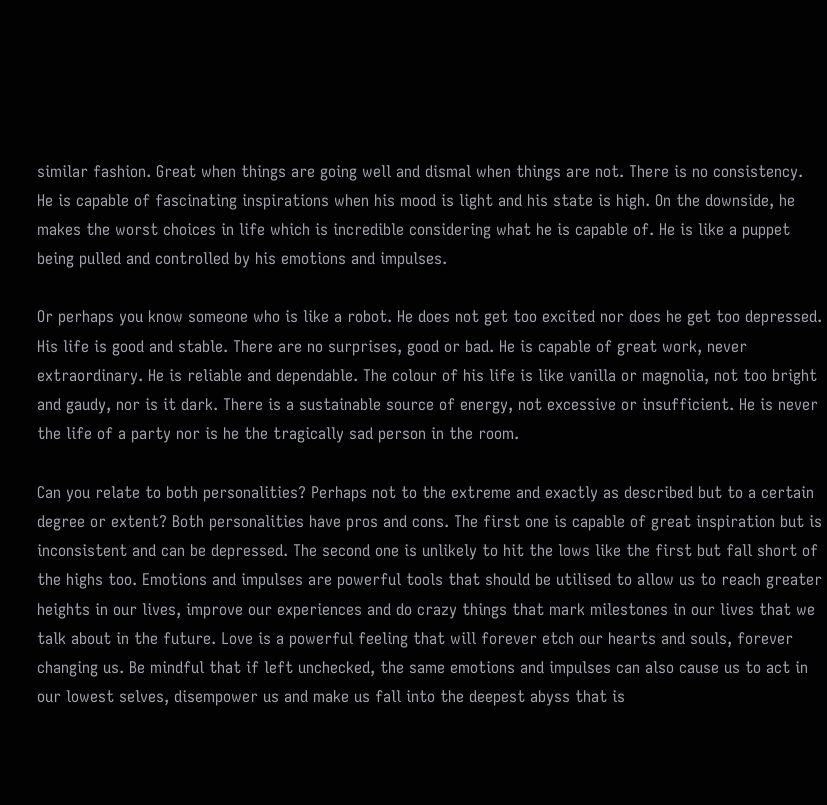similar fashion. Great when things are going well and dismal when things are not. There is no consistency. He is capable of fascinating inspirations when his mood is light and his state is high. On the downside, he makes the worst choices in life which is incredible considering what he is capable of. He is like a puppet being pulled and controlled by his emotions and impulses.

Or perhaps you know someone who is like a robot. He does not get too excited nor does he get too depressed. His life is good and stable. There are no surprises, good or bad. He is capable of great work, never extraordinary. He is reliable and dependable. The colour of his life is like vanilla or magnolia, not too bright and gaudy, nor is it dark. There is a sustainable source of energy, not excessive or insufficient. He is never the life of a party nor is he the tragically sad person in the room.

Can you relate to both personalities? Perhaps not to the extreme and exactly as described but to a certain degree or extent? Both personalities have pros and cons. The first one is capable of great inspiration but is inconsistent and can be depressed. The second one is unlikely to hit the lows like the first but fall short of the highs too. Emotions and impulses are powerful tools that should be utilised to allow us to reach greater heights in our lives, improve our experiences and do crazy things that mark milestones in our lives that we talk about in the future. Love is a powerful feeling that will forever etch our hearts and souls, forever changing us. Be mindful that if left unchecked, the same emotions and impulses can also cause us to act in our lowest selves, disempower us and make us fall into the deepest abyss that is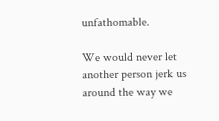unfathomable.

We would never let another person jerk us around the way we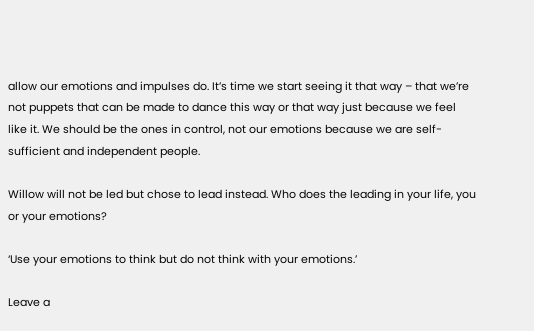allow our emotions and impulses do. It’s time we start seeing it that way – that we’re not puppets that can be made to dance this way or that way just because we feel like it. We should be the ones in control, not our emotions because we are self-sufficient and independent people.

Willow will not be led but chose to lead instead. Who does the leading in your life, you or your emotions?

‘Use your emotions to think but do not think with your emotions.’

Leave a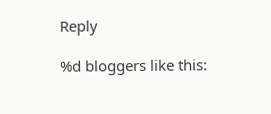Reply

%d bloggers like this: